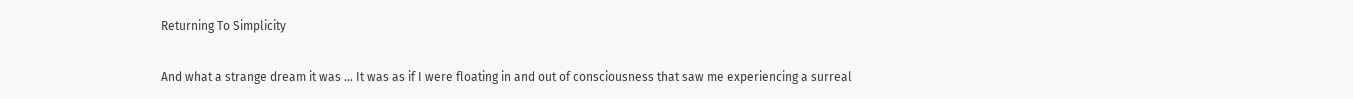Returning To Simplicity

And what a strange dream it was … It was as if I were floating in and out of consciousness that saw me experiencing a surreal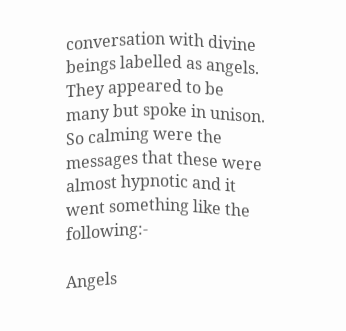conversation with divine beings labelled as angels. They appeared to be many but spoke in unison. So calming were the messages that these were almost hypnotic and it went something like the following:-

Angels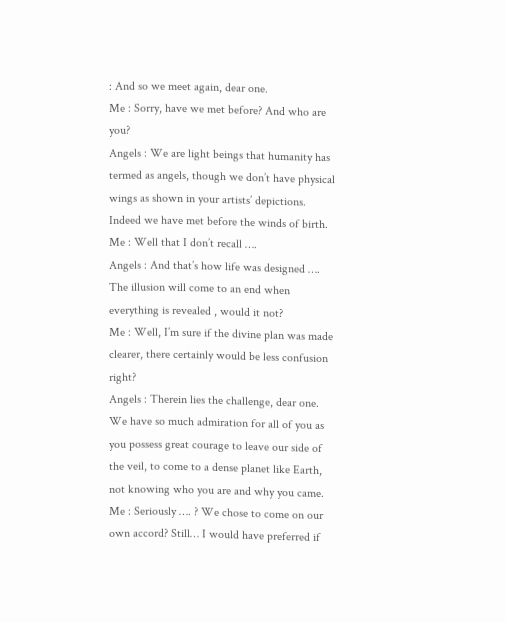: And so we meet again, dear one.
Me : Sorry, have we met before? And who are you?
Angels : We are light beings that humanity has termed as angels, though we don’t have physical wings as shown in your artists’ depictions. Indeed we have met before the winds of birth.
Me : Well that I don’t recall ….
Angels : And that’s how life was designed …. The illusion will come to an end when everything is revealed , would it not?
Me : Well, I’m sure if the divine plan was made clearer, there certainly would be less confusion right?
Angels : Therein lies the challenge, dear one. We have so much admiration for all of you as you possess great courage to leave our side of the veil, to come to a dense planet like Earth, not knowing who you are and why you came.
Me : Seriously …. ? We chose to come on our own accord? Still… I would have preferred if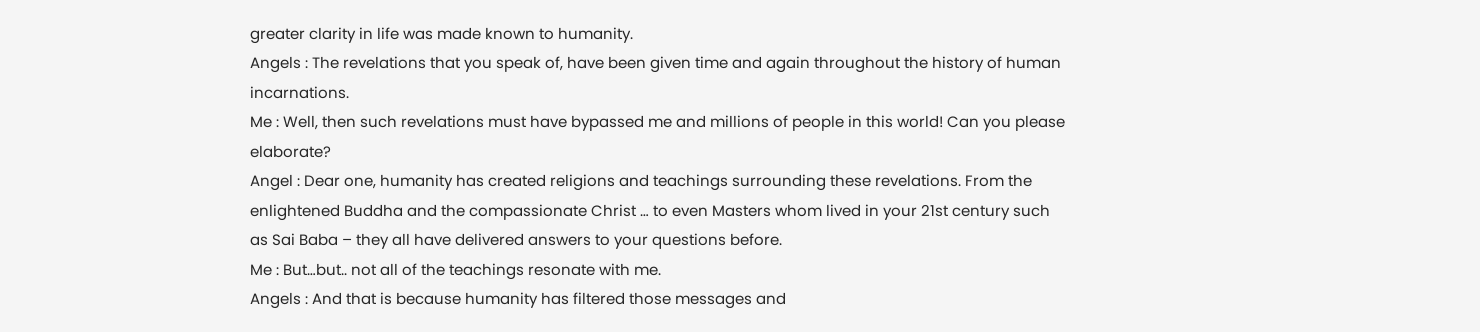greater clarity in life was made known to humanity.
Angels : The revelations that you speak of, have been given time and again throughout the history of human incarnations.
Me : Well, then such revelations must have bypassed me and millions of people in this world! Can you please elaborate?
Angel : Dear one, humanity has created religions and teachings surrounding these revelations. From the enlightened Buddha and the compassionate Christ … to even Masters whom lived in your 21st century such as Sai Baba – they all have delivered answers to your questions before.
Me : But…but.. not all of the teachings resonate with me.
Angels : And that is because humanity has filtered those messages and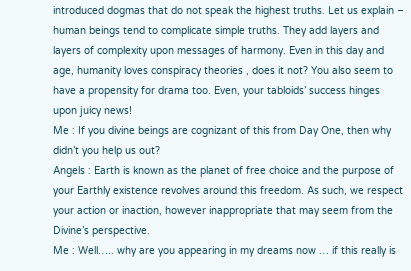introduced dogmas that do not speak the highest truths. Let us explain – human beings tend to complicate simple truths. They add layers and layers of complexity upon messages of harmony. Even in this day and age, humanity loves conspiracy theories , does it not? You also seem to have a propensity for drama too. Even, your tabloids’ success hinges upon juicy news!
Me : If you divine beings are cognizant of this from Day One, then why didn’t you help us out?
Angels : Earth is known as the planet of free choice and the purpose of your Earthly existence revolves around this freedom. As such, we respect your action or inaction, however inappropriate that may seem from the Divine’s perspective.
Me : Well….. why are you appearing in my dreams now … if this really is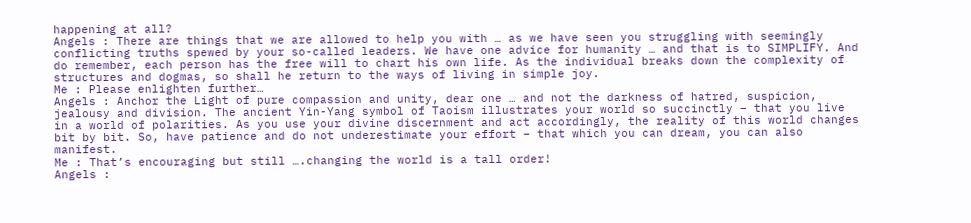happening at all?
Angels : There are things that we are allowed to help you with … as we have seen you struggling with seemingly conflicting truths spewed by your so-called leaders. We have one advice for humanity … and that is to SIMPLIFY. And do remember, each person has the free will to chart his own life. As the individual breaks down the complexity of structures and dogmas, so shall he return to the ways of living in simple joy.
Me : Please enlighten further…
Angels : Anchor the Light of pure compassion and unity, dear one … and not the darkness of hatred, suspicion, jealousy and division. The ancient Yin-Yang symbol of Taoism illustrates your world so succinctly – that you live in a world of polarities. As you use your divine discernment and act accordingly, the reality of this world changes bit by bit. So, have patience and do not underestimate your effort – that which you can dream, you can also manifest.
Me : That’s encouraging but still ….changing the world is a tall order!
Angels :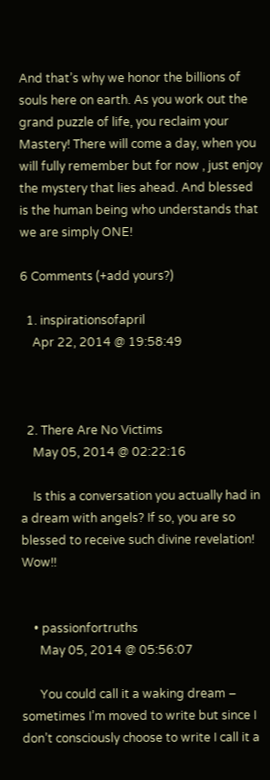And that’s why we honor the billions of souls here on earth. As you work out the grand puzzle of life, you reclaim your Mastery! There will come a day, when you will fully remember but for now , just enjoy the mystery that lies ahead. And blessed is the human being who understands that we are simply ONE!

6 Comments (+add yours?)

  1. inspirationsofapril
    Apr 22, 2014 @ 19:58:49



  2. There Are No Victims
    May 05, 2014 @ 02:22:16

    Is this a conversation you actually had in a dream with angels? If so, you are so blessed to receive such divine revelation! Wow!!


    • passionfortruths
      May 05, 2014 @ 05:56:07

      You could call it a waking dream – sometimes I’m moved to write but since I don’t consciously choose to write I call it a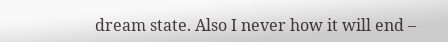dream state. Also I never how it will end –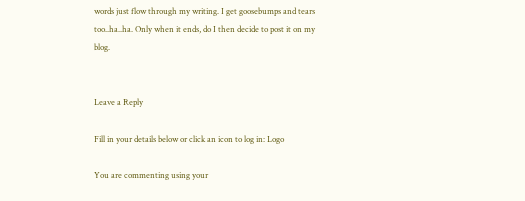words just flow through my writing. I get goosebumps and tears too..ha..ha. Only when it ends, do I then decide to post it on my blog.


Leave a Reply

Fill in your details below or click an icon to log in: Logo

You are commenting using your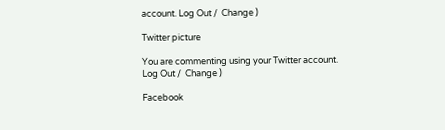account. Log Out /  Change )

Twitter picture

You are commenting using your Twitter account. Log Out /  Change )

Facebook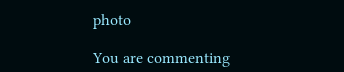photo

You are commenting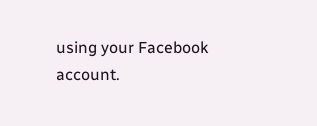using your Facebook account.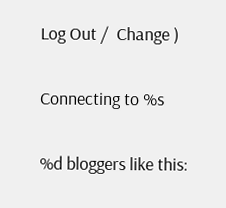Log Out /  Change )

Connecting to %s

%d bloggers like this: